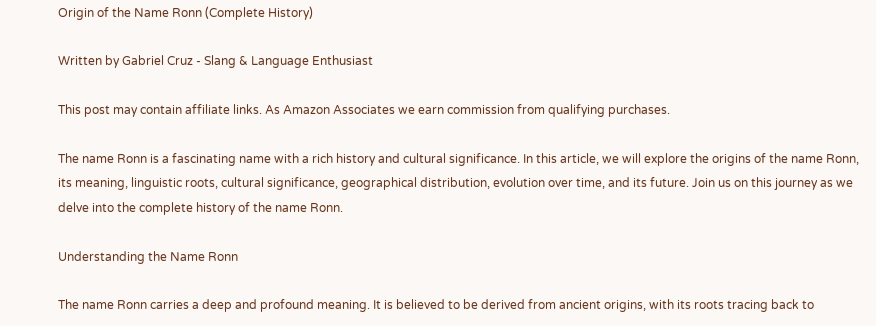Origin of the Name Ronn (Complete History)

Written by Gabriel Cruz - Slang & Language Enthusiast

This post may contain affiliate links. As Amazon Associates we earn commission from qualifying purchases.

The name Ronn is a fascinating name with a rich history and cultural significance. In this article, we will explore the origins of the name Ronn, its meaning, linguistic roots, cultural significance, geographical distribution, evolution over time, and its future. Join us on this journey as we delve into the complete history of the name Ronn.

Understanding the Name Ronn

The name Ronn carries a deep and profound meaning. It is believed to be derived from ancient origins, with its roots tracing back to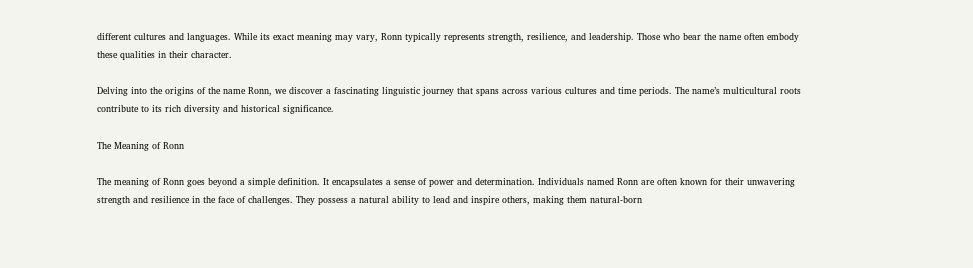different cultures and languages. While its exact meaning may vary, Ronn typically represents strength, resilience, and leadership. Those who bear the name often embody these qualities in their character.

Delving into the origins of the name Ronn, we discover a fascinating linguistic journey that spans across various cultures and time periods. The name’s multicultural roots contribute to its rich diversity and historical significance.

The Meaning of Ronn

The meaning of Ronn goes beyond a simple definition. It encapsulates a sense of power and determination. Individuals named Ronn are often known for their unwavering strength and resilience in the face of challenges. They possess a natural ability to lead and inspire others, making them natural-born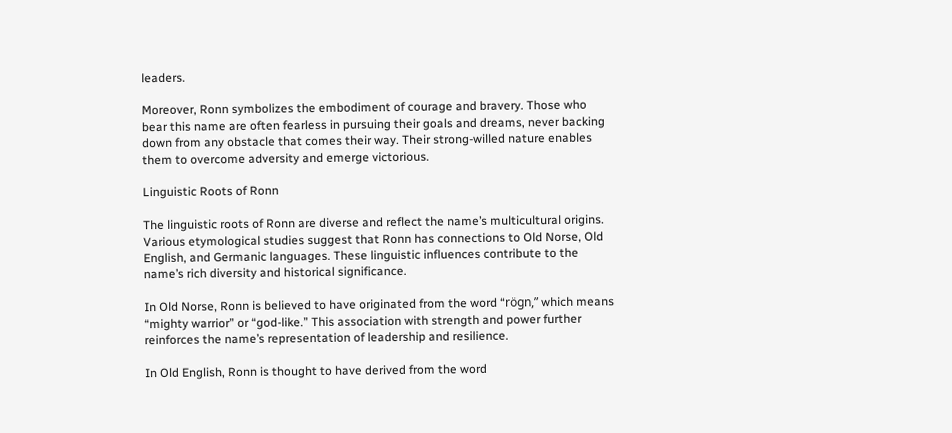leaders.

Moreover, Ronn symbolizes the embodiment of courage and bravery. Those who bear this name are often fearless in pursuing their goals and dreams, never backing down from any obstacle that comes their way. Their strong-willed nature enables them to overcome adversity and emerge victorious.

Linguistic Roots of Ronn

The linguistic roots of Ronn are diverse and reflect the name’s multicultural origins. Various etymological studies suggest that Ronn has connections to Old Norse, Old English, and Germanic languages. These linguistic influences contribute to the name’s rich diversity and historical significance.

In Old Norse, Ronn is believed to have originated from the word “rögn,” which means “mighty warrior” or “god-like.” This association with strength and power further reinforces the name’s representation of leadership and resilience.

In Old English, Ronn is thought to have derived from the word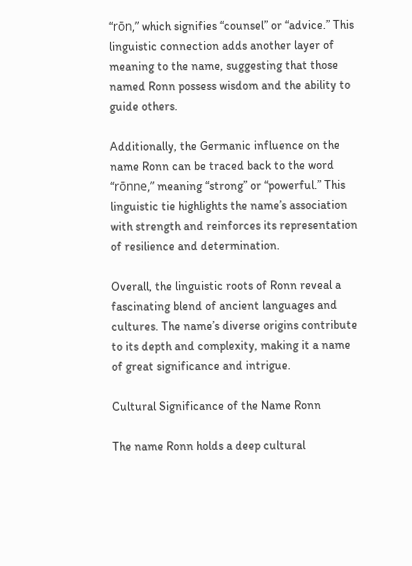“rōn,” which signifies “counsel” or “advice.” This linguistic connection adds another layer of meaning to the name, suggesting that those named Ronn possess wisdom and the ability to guide others.

Additionally, the Germanic influence on the name Ronn can be traced back to the word “rōnne,” meaning “strong” or “powerful.” This linguistic tie highlights the name’s association with strength and reinforces its representation of resilience and determination.

Overall, the linguistic roots of Ronn reveal a fascinating blend of ancient languages and cultures. The name’s diverse origins contribute to its depth and complexity, making it a name of great significance and intrigue.

Cultural Significance of the Name Ronn

The name Ronn holds a deep cultural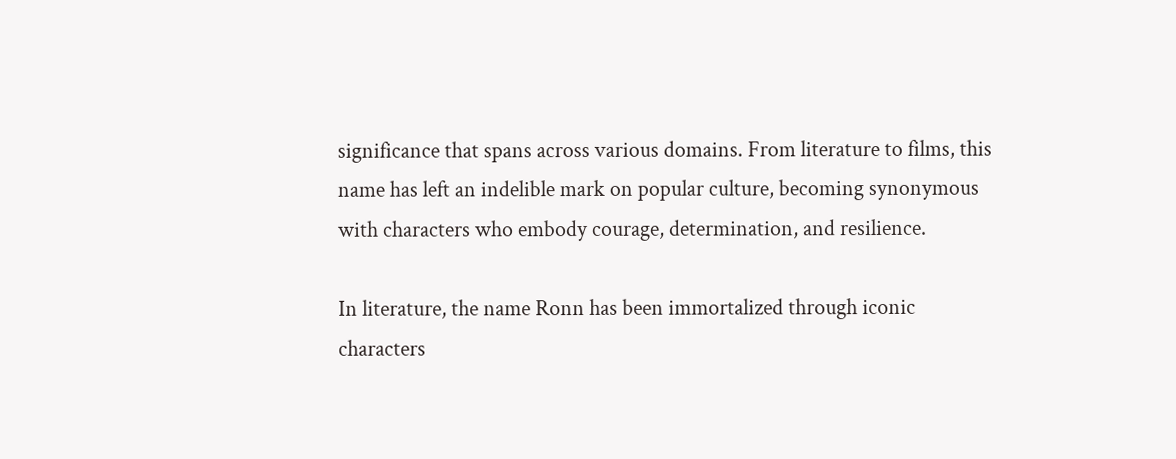significance that spans across various domains. From literature to films, this name has left an indelible mark on popular culture, becoming synonymous with characters who embody courage, determination, and resilience.

In literature, the name Ronn has been immortalized through iconic characters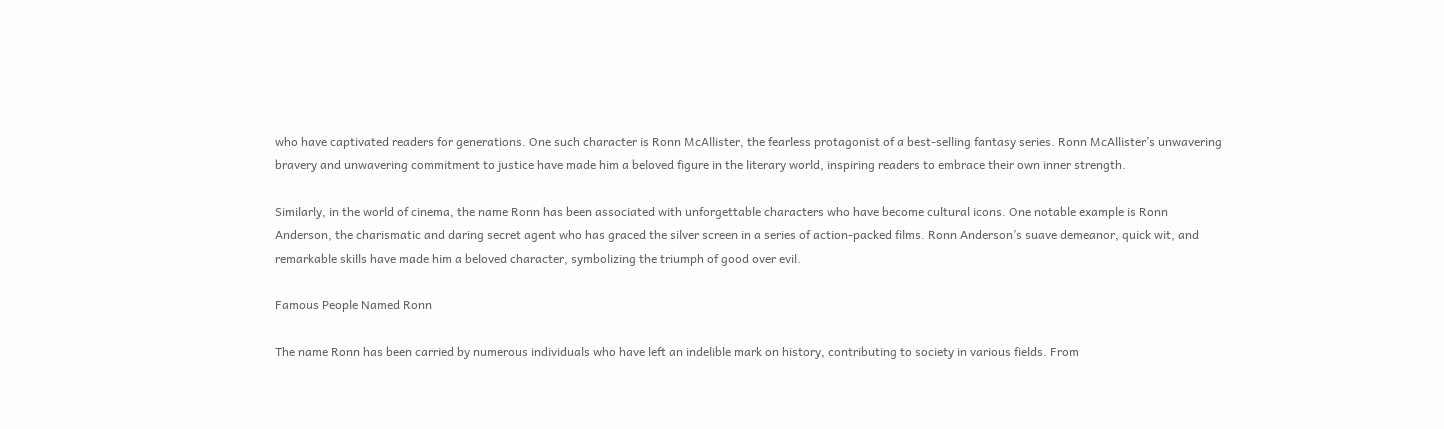who have captivated readers for generations. One such character is Ronn McAllister, the fearless protagonist of a best-selling fantasy series. Ronn McAllister’s unwavering bravery and unwavering commitment to justice have made him a beloved figure in the literary world, inspiring readers to embrace their own inner strength.

Similarly, in the world of cinema, the name Ronn has been associated with unforgettable characters who have become cultural icons. One notable example is Ronn Anderson, the charismatic and daring secret agent who has graced the silver screen in a series of action-packed films. Ronn Anderson’s suave demeanor, quick wit, and remarkable skills have made him a beloved character, symbolizing the triumph of good over evil.

Famous People Named Ronn

The name Ronn has been carried by numerous individuals who have left an indelible mark on history, contributing to society in various fields. From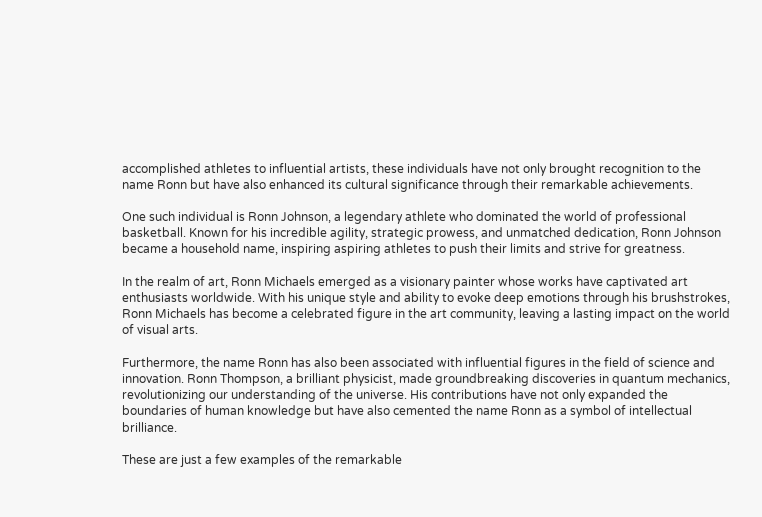accomplished athletes to influential artists, these individuals have not only brought recognition to the name Ronn but have also enhanced its cultural significance through their remarkable achievements.

One such individual is Ronn Johnson, a legendary athlete who dominated the world of professional basketball. Known for his incredible agility, strategic prowess, and unmatched dedication, Ronn Johnson became a household name, inspiring aspiring athletes to push their limits and strive for greatness.

In the realm of art, Ronn Michaels emerged as a visionary painter whose works have captivated art enthusiasts worldwide. With his unique style and ability to evoke deep emotions through his brushstrokes, Ronn Michaels has become a celebrated figure in the art community, leaving a lasting impact on the world of visual arts.

Furthermore, the name Ronn has also been associated with influential figures in the field of science and innovation. Ronn Thompson, a brilliant physicist, made groundbreaking discoveries in quantum mechanics, revolutionizing our understanding of the universe. His contributions have not only expanded the boundaries of human knowledge but have also cemented the name Ronn as a symbol of intellectual brilliance.

These are just a few examples of the remarkable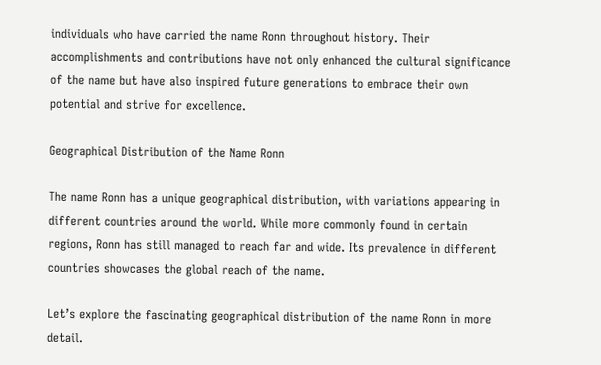individuals who have carried the name Ronn throughout history. Their accomplishments and contributions have not only enhanced the cultural significance of the name but have also inspired future generations to embrace their own potential and strive for excellence.

Geographical Distribution of the Name Ronn

The name Ronn has a unique geographical distribution, with variations appearing in different countries around the world. While more commonly found in certain regions, Ronn has still managed to reach far and wide. Its prevalence in different countries showcases the global reach of the name.

Let’s explore the fascinating geographical distribution of the name Ronn in more detail.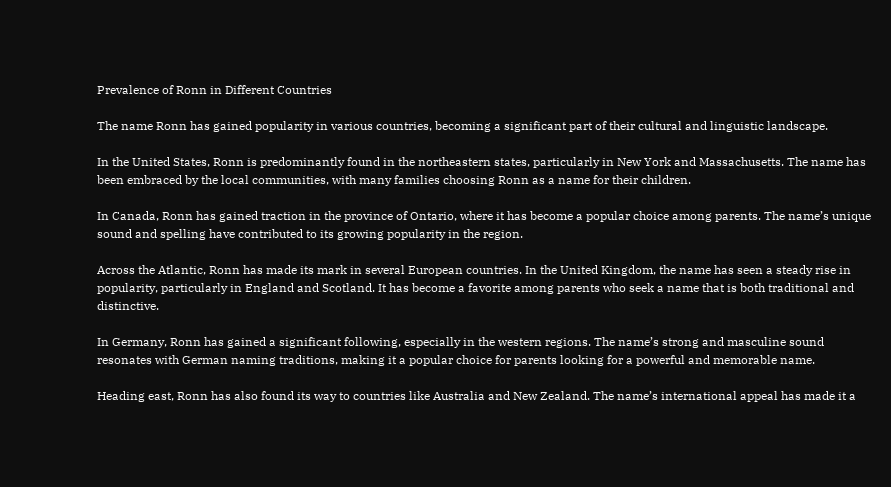Prevalence of Ronn in Different Countries

The name Ronn has gained popularity in various countries, becoming a significant part of their cultural and linguistic landscape.

In the United States, Ronn is predominantly found in the northeastern states, particularly in New York and Massachusetts. The name has been embraced by the local communities, with many families choosing Ronn as a name for their children.

In Canada, Ronn has gained traction in the province of Ontario, where it has become a popular choice among parents. The name’s unique sound and spelling have contributed to its growing popularity in the region.

Across the Atlantic, Ronn has made its mark in several European countries. In the United Kingdom, the name has seen a steady rise in popularity, particularly in England and Scotland. It has become a favorite among parents who seek a name that is both traditional and distinctive.

In Germany, Ronn has gained a significant following, especially in the western regions. The name’s strong and masculine sound resonates with German naming traditions, making it a popular choice for parents looking for a powerful and memorable name.

Heading east, Ronn has also found its way to countries like Australia and New Zealand. The name’s international appeal has made it a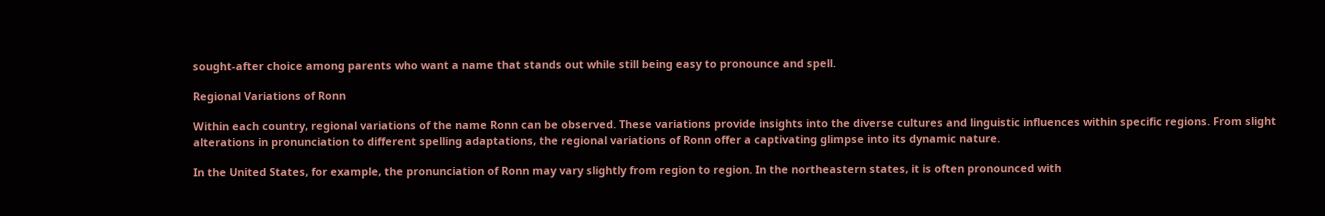sought-after choice among parents who want a name that stands out while still being easy to pronounce and spell.

Regional Variations of Ronn

Within each country, regional variations of the name Ronn can be observed. These variations provide insights into the diverse cultures and linguistic influences within specific regions. From slight alterations in pronunciation to different spelling adaptations, the regional variations of Ronn offer a captivating glimpse into its dynamic nature.

In the United States, for example, the pronunciation of Ronn may vary slightly from region to region. In the northeastern states, it is often pronounced with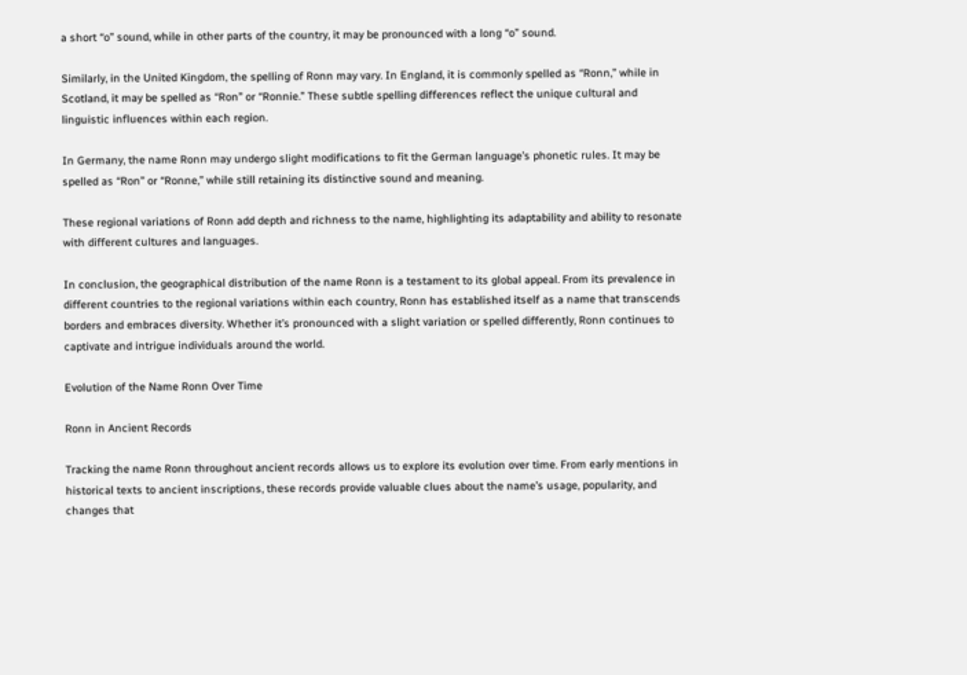a short “o” sound, while in other parts of the country, it may be pronounced with a long “o” sound.

Similarly, in the United Kingdom, the spelling of Ronn may vary. In England, it is commonly spelled as “Ronn,” while in Scotland, it may be spelled as “Ron” or “Ronnie.” These subtle spelling differences reflect the unique cultural and linguistic influences within each region.

In Germany, the name Ronn may undergo slight modifications to fit the German language’s phonetic rules. It may be spelled as “Ron” or “Ronne,” while still retaining its distinctive sound and meaning.

These regional variations of Ronn add depth and richness to the name, highlighting its adaptability and ability to resonate with different cultures and languages.

In conclusion, the geographical distribution of the name Ronn is a testament to its global appeal. From its prevalence in different countries to the regional variations within each country, Ronn has established itself as a name that transcends borders and embraces diversity. Whether it’s pronounced with a slight variation or spelled differently, Ronn continues to captivate and intrigue individuals around the world.

Evolution of the Name Ronn Over Time

Ronn in Ancient Records

Tracking the name Ronn throughout ancient records allows us to explore its evolution over time. From early mentions in historical texts to ancient inscriptions, these records provide valuable clues about the name’s usage, popularity, and changes that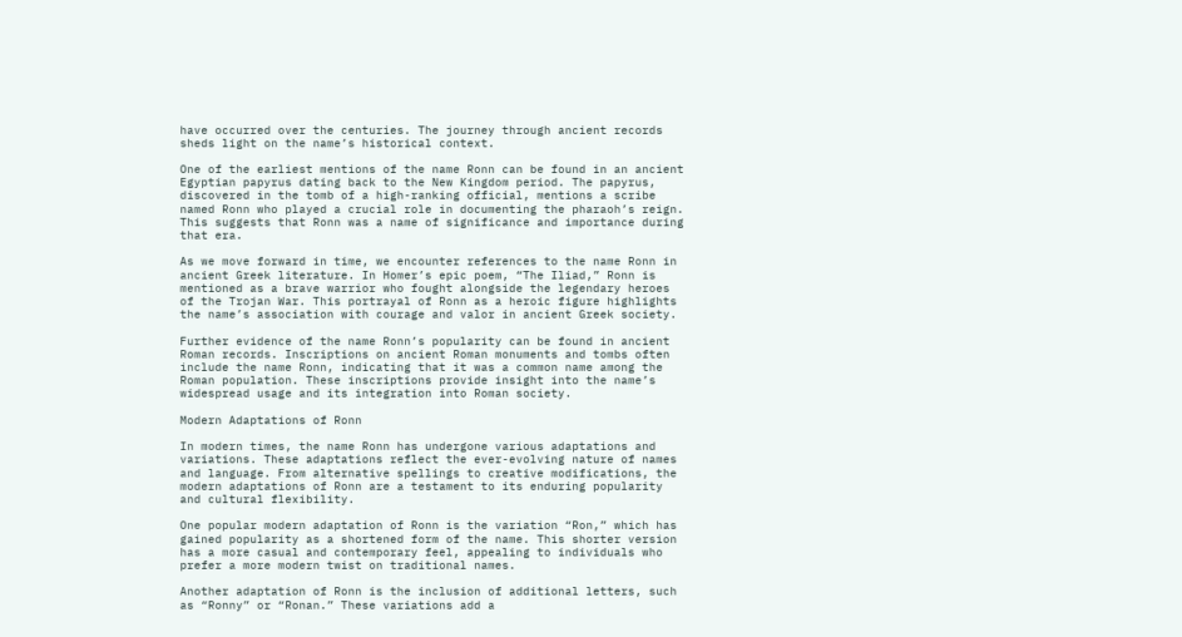have occurred over the centuries. The journey through ancient records sheds light on the name’s historical context.

One of the earliest mentions of the name Ronn can be found in an ancient Egyptian papyrus dating back to the New Kingdom period. The papyrus, discovered in the tomb of a high-ranking official, mentions a scribe named Ronn who played a crucial role in documenting the pharaoh’s reign. This suggests that Ronn was a name of significance and importance during that era.

As we move forward in time, we encounter references to the name Ronn in ancient Greek literature. In Homer’s epic poem, “The Iliad,” Ronn is mentioned as a brave warrior who fought alongside the legendary heroes of the Trojan War. This portrayal of Ronn as a heroic figure highlights the name’s association with courage and valor in ancient Greek society.

Further evidence of the name Ronn’s popularity can be found in ancient Roman records. Inscriptions on ancient Roman monuments and tombs often include the name Ronn, indicating that it was a common name among the Roman population. These inscriptions provide insight into the name’s widespread usage and its integration into Roman society.

Modern Adaptations of Ronn

In modern times, the name Ronn has undergone various adaptations and variations. These adaptations reflect the ever-evolving nature of names and language. From alternative spellings to creative modifications, the modern adaptations of Ronn are a testament to its enduring popularity and cultural flexibility.

One popular modern adaptation of Ronn is the variation “Ron,” which has gained popularity as a shortened form of the name. This shorter version has a more casual and contemporary feel, appealing to individuals who prefer a more modern twist on traditional names.

Another adaptation of Ronn is the inclusion of additional letters, such as “Ronny” or “Ronan.” These variations add a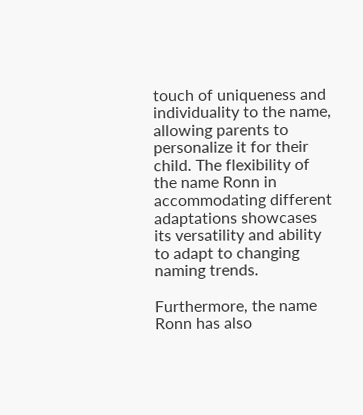touch of uniqueness and individuality to the name, allowing parents to personalize it for their child. The flexibility of the name Ronn in accommodating different adaptations showcases its versatility and ability to adapt to changing naming trends.

Furthermore, the name Ronn has also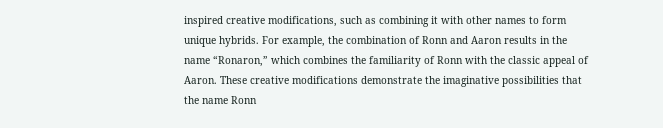inspired creative modifications, such as combining it with other names to form unique hybrids. For example, the combination of Ronn and Aaron results in the name “Ronaron,” which combines the familiarity of Ronn with the classic appeal of Aaron. These creative modifications demonstrate the imaginative possibilities that the name Ronn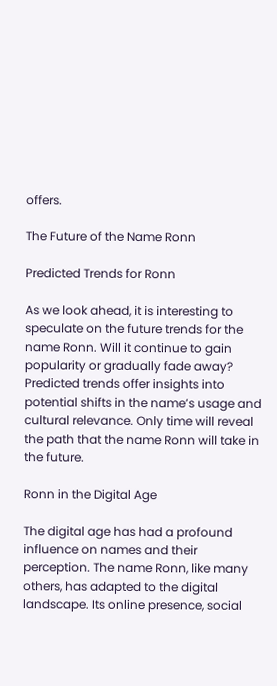offers.

The Future of the Name Ronn

Predicted Trends for Ronn

As we look ahead, it is interesting to speculate on the future trends for the name Ronn. Will it continue to gain popularity or gradually fade away? Predicted trends offer insights into potential shifts in the name’s usage and cultural relevance. Only time will reveal the path that the name Ronn will take in the future.

Ronn in the Digital Age

The digital age has had a profound influence on names and their perception. The name Ronn, like many others, has adapted to the digital landscape. Its online presence, social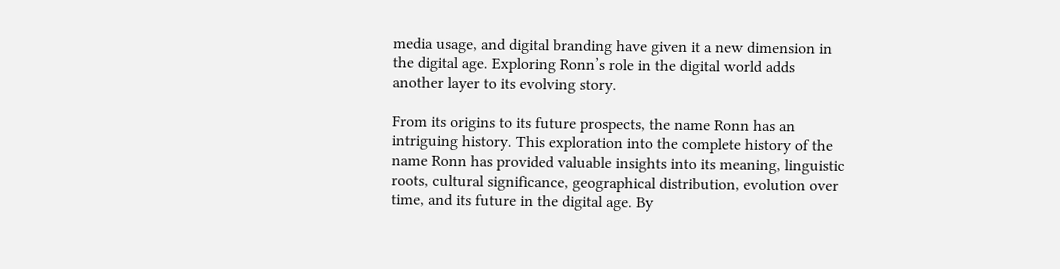media usage, and digital branding have given it a new dimension in the digital age. Exploring Ronn’s role in the digital world adds another layer to its evolving story.

From its origins to its future prospects, the name Ronn has an intriguing history. This exploration into the complete history of the name Ronn has provided valuable insights into its meaning, linguistic roots, cultural significance, geographical distribution, evolution over time, and its future in the digital age. By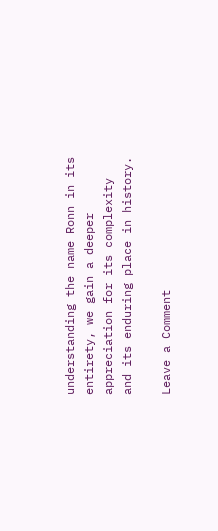understanding the name Ronn in its entirety, we gain a deeper appreciation for its complexity and its enduring place in history.

Leave a Comment